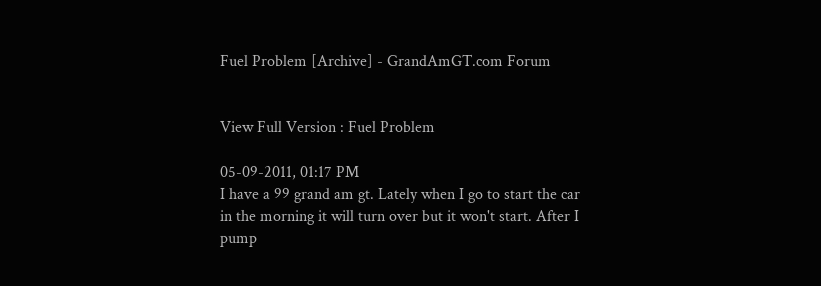Fuel Problem [Archive] - GrandAmGT.com Forum


View Full Version : Fuel Problem

05-09-2011, 01:17 PM
I have a 99 grand am gt. Lately when I go to start the car in the morning it will turn over but it won't start. After I pump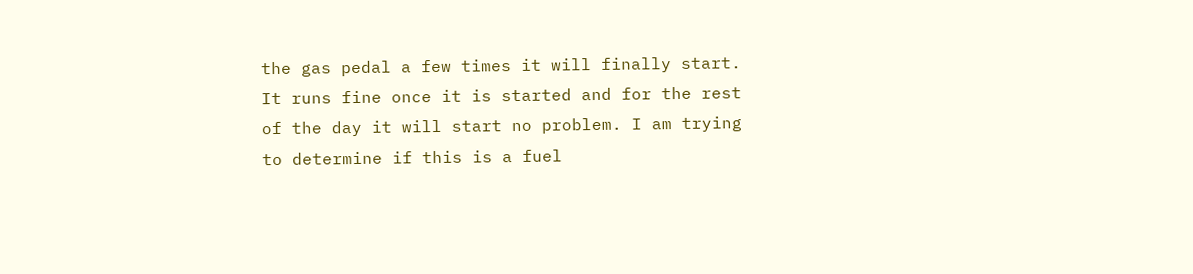the gas pedal a few times it will finally start. It runs fine once it is started and for the rest of the day it will start no problem. I am trying to determine if this is a fuel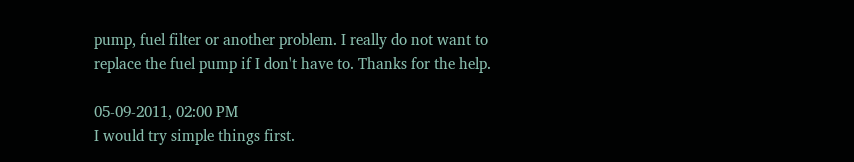pump, fuel filter or another problem. I really do not want to replace the fuel pump if I don't have to. Thanks for the help.

05-09-2011, 02:00 PM
I would try simple things first.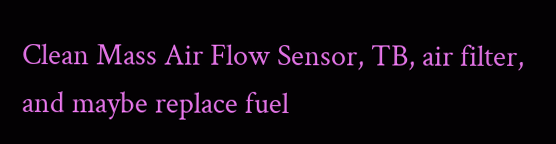Clean Mass Air Flow Sensor, TB, air filter, and maybe replace fuel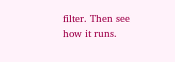filter. Then see how it runs.